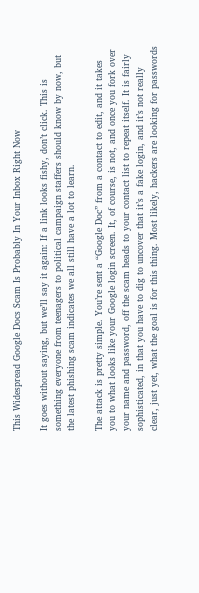This Widespread Google Docs Scam Is Probably In Your Inbox Right Now

It goes without saying, but we’ll say it again: If a link looks fishy, don’t click. This is something everyone from teenagers to political campaign staffers should know by now, but the latest phishing scam indicates we all still have a lot to learn.

The attack is pretty simple. You’re sent a “Google Doc” from a contact to edit, and it takes you to what looks like your Google login screen. It, of course, is not, and once you fork over your name and password, off the scam heads to your contact list to repeat itself. It is fairly sophisticated, in that you have to dig to uncover that it’s a fake login, and it’s not really clear, just yet, what the goal is for this thing. Most likely, hackers are looking for passwords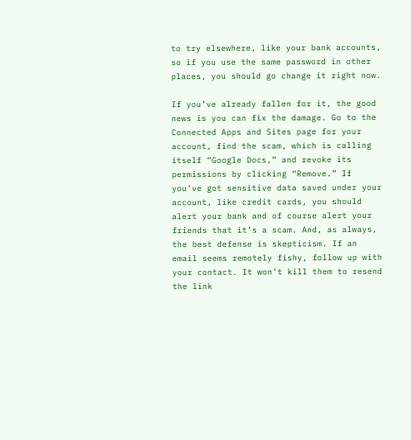to try elsewhere, like your bank accounts, so if you use the same password in other places, you should go change it right now.

If you’ve already fallen for it, the good news is you can fix the damage. Go to the Connected Apps and Sites page for your account, find the scam, which is calling itself “Google Docs,” and revoke its permissions by clicking “Remove.” If you’ve got sensitive data saved under your account, like credit cards, you should alert your bank and of course alert your friends that it’s a scam. And, as always, the best defense is skepticism. If an email seems remotely fishy, follow up with your contact. It won’t kill them to resend the link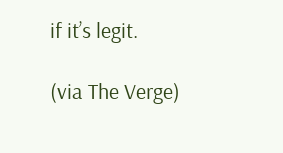if it’s legit.

(via The Verge)